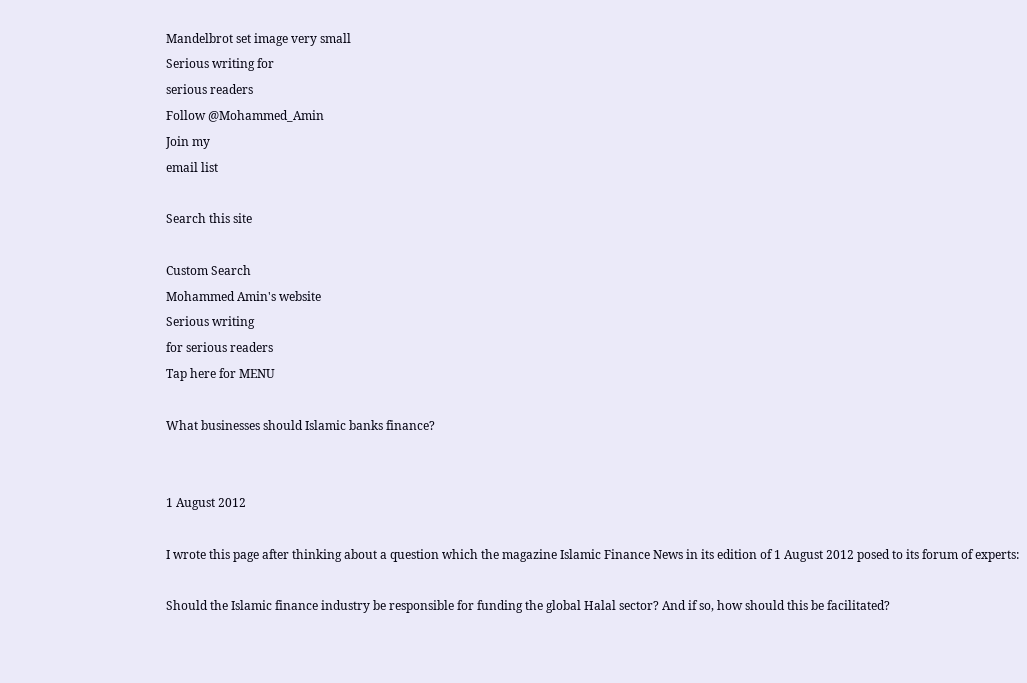Mandelbrot set image very small
Serious writing for
serious readers
Follow @Mohammed_Amin
Join my
email list

Search this site

Custom Search
Mohammed Amin's website
Serious writing
for serious readers
Tap here for MENU

What businesses should Islamic banks finance?


1 August 2012

I wrote this page after thinking about a question which the magazine Islamic Finance News in its edition of 1 August 2012 posed to its forum of experts:

Should the Islamic finance industry be responsible for funding the global Halal sector? And if so, how should this be facilitated?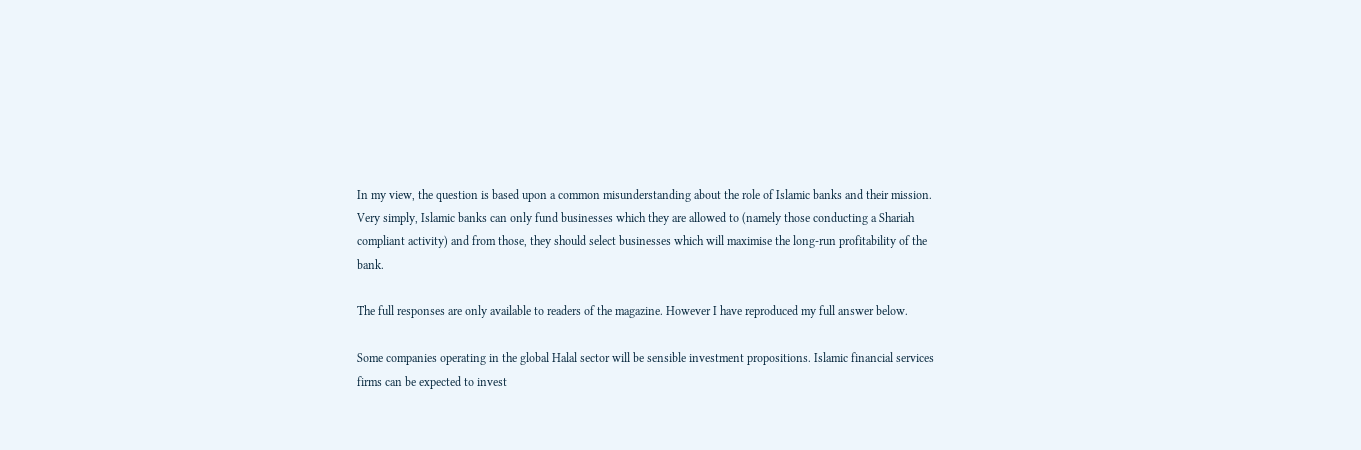In my view, the question is based upon a common misunderstanding about the role of Islamic banks and their mission. Very simply, Islamic banks can only fund businesses which they are allowed to (namely those conducting a Shariah compliant activity) and from those, they should select businesses which will maximise the long-run profitability of the bank.

The full responses are only available to readers of the magazine. However I have reproduced my full answer below.

Some companies operating in the global Halal sector will be sensible investment propositions. Islamic financial services firms can be expected to invest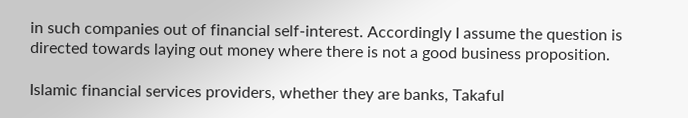in such companies out of financial self-interest. Accordingly I assume the question is directed towards laying out money where there is not a good business proposition.

Islamic financial services providers, whether they are banks, Takaful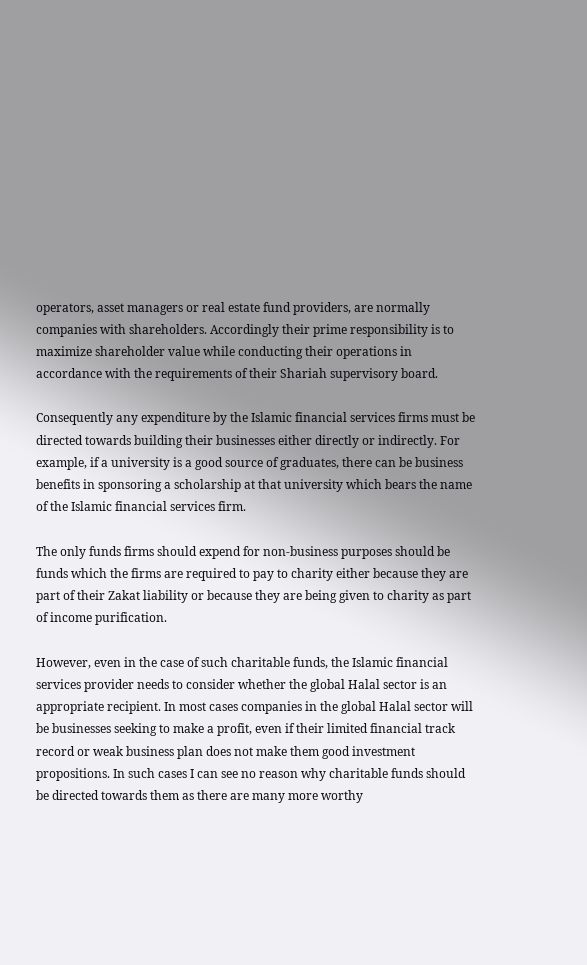operators, asset managers or real estate fund providers, are normally companies with shareholders. Accordingly their prime responsibility is to maximize shareholder value while conducting their operations in accordance with the requirements of their Shariah supervisory board.

Consequently any expenditure by the Islamic financial services firms must be directed towards building their businesses either directly or indirectly. For example, if a university is a good source of graduates, there can be business benefits in sponsoring a scholarship at that university which bears the name of the Islamic financial services firm.

The only funds firms should expend for non-business purposes should be funds which the firms are required to pay to charity either because they are part of their Zakat liability or because they are being given to charity as part of income purification.

However, even in the case of such charitable funds, the Islamic financial services provider needs to consider whether the global Halal sector is an appropriate recipient. In most cases companies in the global Halal sector will be businesses seeking to make a profit, even if their limited financial track record or weak business plan does not make them good investment propositions. In such cases I can see no reason why charitable funds should be directed towards them as there are many more worthy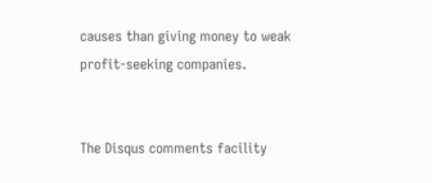causes than giving money to weak profit-seeking companies.


The Disqus comments facility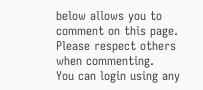below allows you to comment on this page. Please respect others when commenting.
You can login using any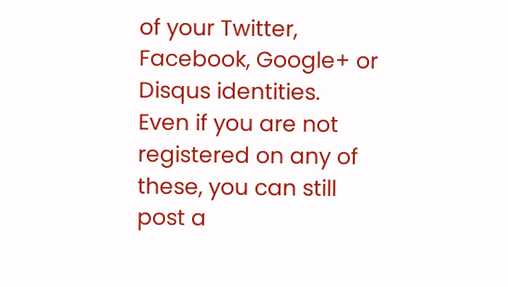of your Twitter, Facebook, Google+ or Disqus identities.
Even if you are not registered on any of these, you can still post a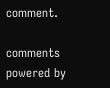comment.

comments powered by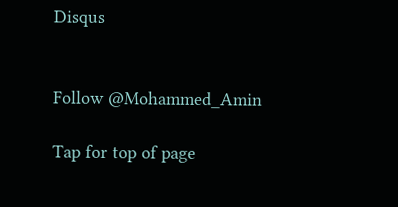Disqus


Follow @Mohammed_Amin

Tap for top of page